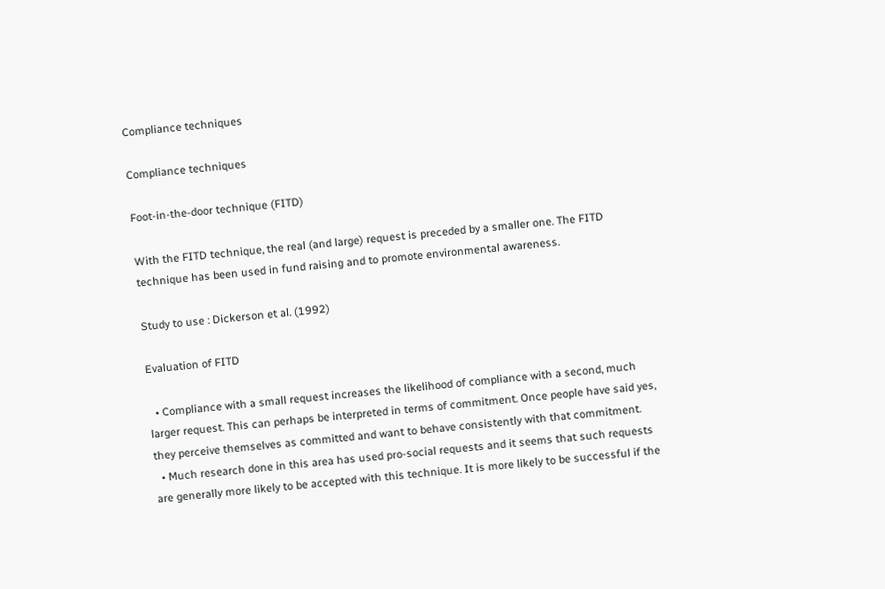Compliance techniques

Compliance techniques

Foot-in-the-door technique (FITD)

With the FITD technique, the real (and large) request is preceded by a smaller one. The FITD technique has been used in fund raising and to promote environmental awareness.

Study to use : Dickerson et al. (1992)

Evaluation of FITD

  • Compliance with a small request increases the likelihood of compliance with a second, much larger request. This can perhaps be interpreted in terms of commitment. Once people have said yes, they perceive themselves as committed and want to behave consistently with that commitment.
  • Much research done in this area has used pro-social requests and it seems that such requests are generally more likely to be accepted with this technique. It is more likely to be successful if the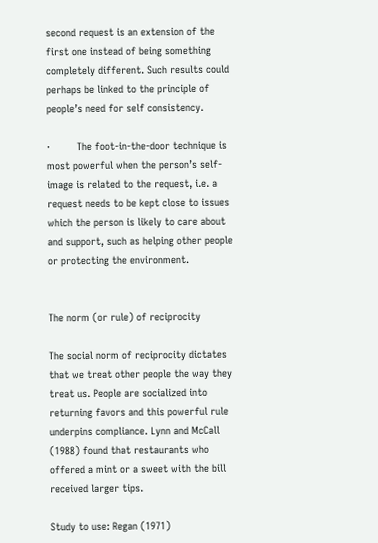second request is an extension of the first one instead of being something completely different. Such results could perhaps be linked to the principle of people’s need for self consistency.

·         The foot-in-the-door technique is most powerful when the person’s self-image is related to the request, i.e. a request needs to be kept close to issues which the person is likely to care about and support, such as helping other people or protecting the environment.


The norm (or rule) of reciprocity

The social norm of reciprocity dictates that we treat other people the way they treat us. People are socialized into returning favors and this powerful rule underpins compliance. Lynn and McCall (1988) found that restaurants who offered a mint or a sweet with the bill received larger tips.

Study to use: Regan (1971)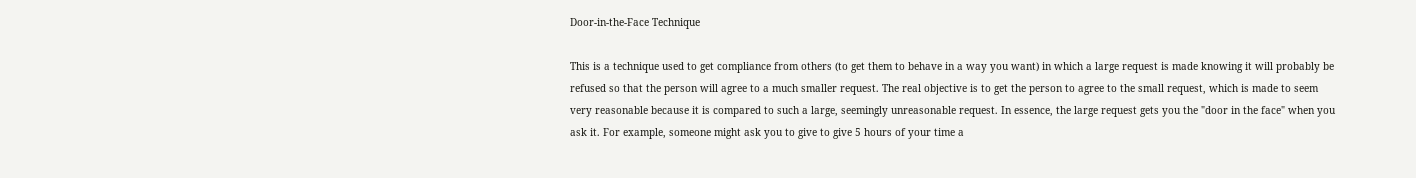Door-in-the-Face Technique

This is a technique used to get compliance from others (to get them to behave in a way you want) in which a large request is made knowing it will probably be refused so that the person will agree to a much smaller request. The real objective is to get the person to agree to the small request, which is made to seem very reasonable because it is compared to such a large, seemingly unreasonable request. In essence, the large request gets you the "door in the face" when you ask it. For example, someone might ask you to give to give 5 hours of your time a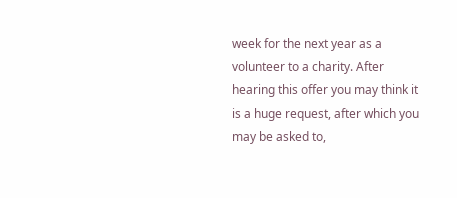week for the next year as a volunteer to a charity. After hearing this offer you may think it is a huge request, after which you may be asked to,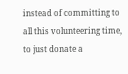instead of committing to all this volunteering time, to just donate a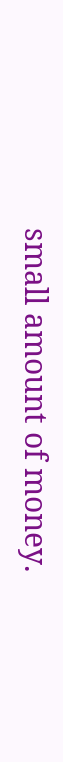small amount of money.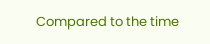Compared to the time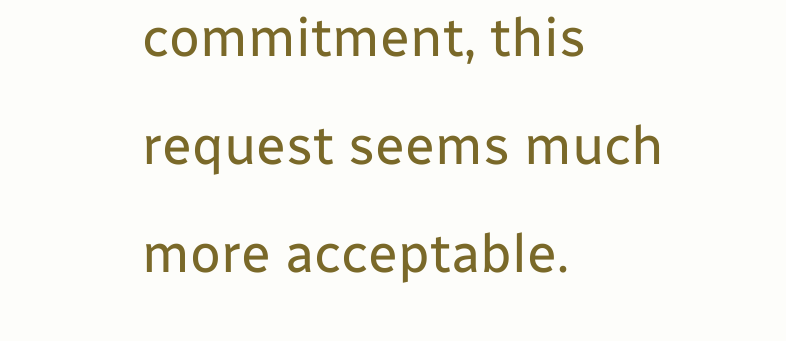commitment, this request seems much more acceptable.